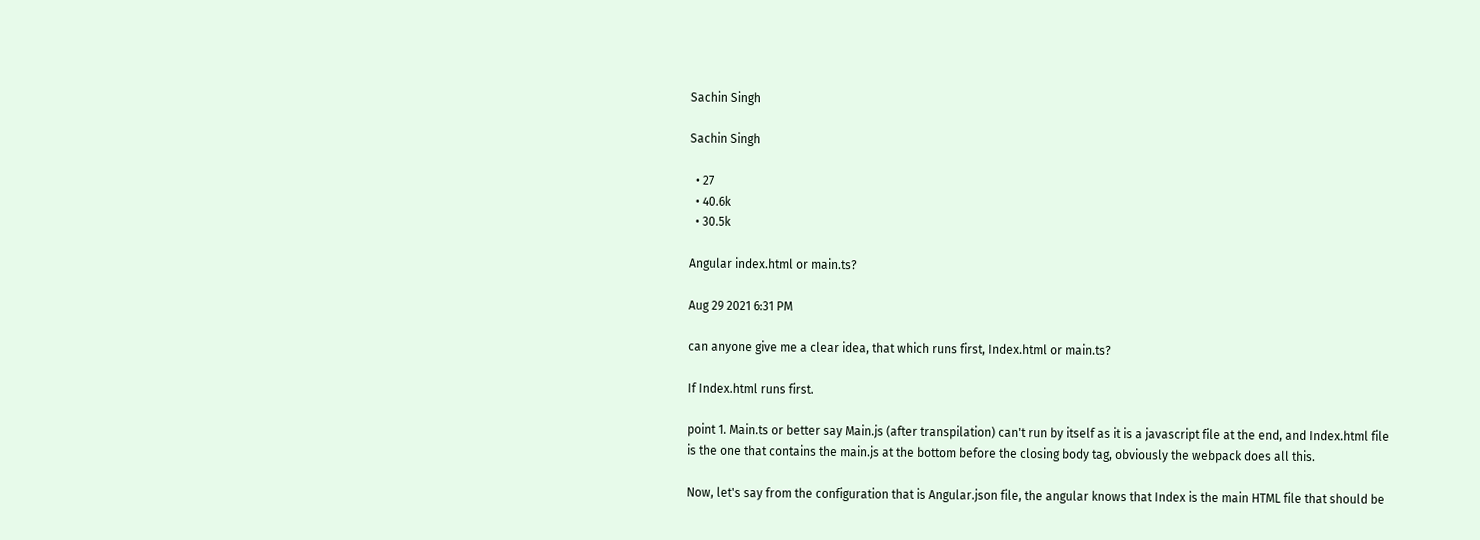Sachin Singh

Sachin Singh

  • 27
  • 40.6k
  • 30.5k

Angular index.html or main.ts?

Aug 29 2021 6:31 PM

can anyone give me a clear idea, that which runs first, Index.html or main.ts?

If Index.html runs first.

point 1. Main.ts or better say Main.js (after transpilation) can't run by itself as it is a javascript file at the end, and Index.html file is the one that contains the main.js at the bottom before the closing body tag, obviously the webpack does all this.

Now, let's say from the configuration that is Angular.json file, the angular knows that Index is the main HTML file that should be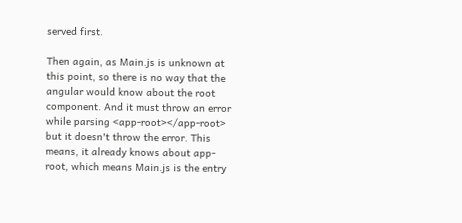served first.

Then again, as Main.js is unknown at this point, so there is no way that the angular would know about the root component. And it must throw an error while parsing <app-root></app-root> but it doesn't throw the error. This means, it already knows about app-root, which means Main.js is the entry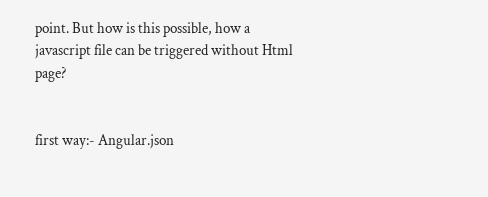point. But how is this possible, how a javascript file can be triggered without Html page?


first way:- Angular.json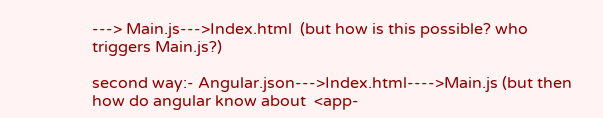---> Main.js--->Index.html  (but how is this possible? who triggers Main.js?)

second way:- Angular.json--->Index.html---->Main.js (but then how do angular know about  <app-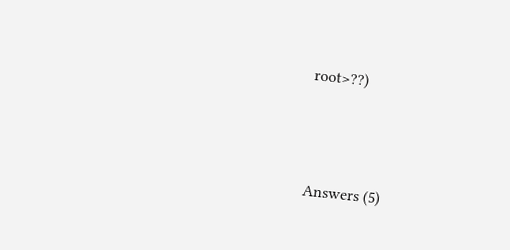root>??)



Answers (5)